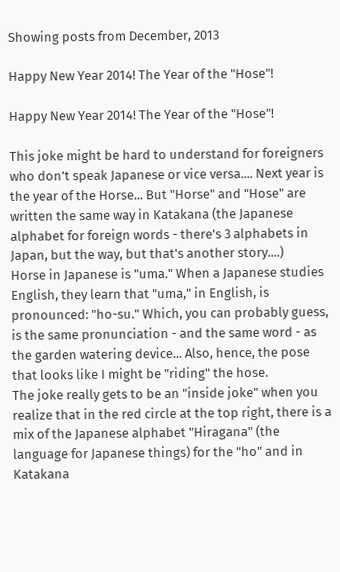Showing posts from December, 2013

Happy New Year 2014! The Year of the "Hose"!

Happy New Year 2014! The Year of the "Hose"!

This joke might be hard to understand for foreigners who don't speak Japanese or vice versa.... Next year is the year of the Horse... But "Horse" and "Hose" are written the same way in Katakana (the Japanese alphabet for foreign words - there's 3 alphabets in Japan, but the way, but that's another story....)
Horse in Japanese is "uma." When a Japanese studies English, they learn that "uma," in English, is pronounced: "ho-su." Which, you can probably guess, is the same pronunciation - and the same word - as the garden watering device... Also, hence, the pose that looks like I might be "riding" the hose.
The joke really gets to be an "inside joke" when you realize that in the red circle at the top right, there is a mix of the Japanese alphabet "Hiragana" (the language for Japanese things) for the "ho" and in Katakana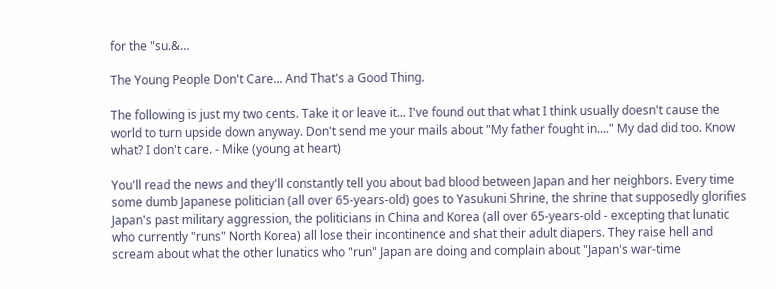for the "su.&…

The Young People Don't Care... And That's a Good Thing.

The following is just my two cents. Take it or leave it... I've found out that what I think usually doesn't cause the world to turn upside down anyway. Don't send me your mails about "My father fought in...." My dad did too. Know what? I don't care. - Mike (young at heart)

You'll read the news and they'll constantly tell you about bad blood between Japan and her neighbors. Every time some dumb Japanese politician (all over 65-years-old) goes to Yasukuni Shrine, the shrine that supposedly glorifies Japan's past military aggression, the politicians in China and Korea (all over 65-years-old - excepting that lunatic who currently "runs" North Korea) all lose their incontinence and shat their adult diapers. They raise hell and scream about what the other lunatics who "run" Japan are doing and complain about "Japan's war-time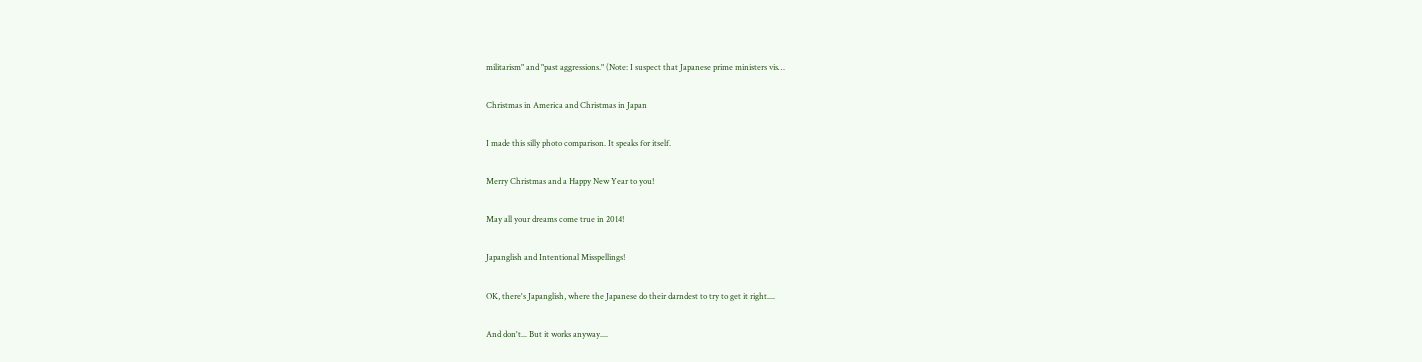militarism" and "past aggressions." (Note: I suspect that Japanese prime ministers vis…

Christmas in America and Christmas in Japan

I made this silly photo comparison. It speaks for itself.

Merry Christmas and a Happy New Year to you!

May all your dreams come true in 2014!

Japanglish and Intentional Misspellings!

OK, there's Japanglish, where the Japanese do their darndest to try to get it right....

And don't... But it works anyway....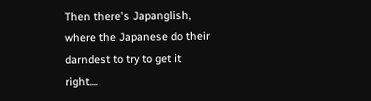Then there's Japanglish, where the Japanese do their darndest to try to get it right....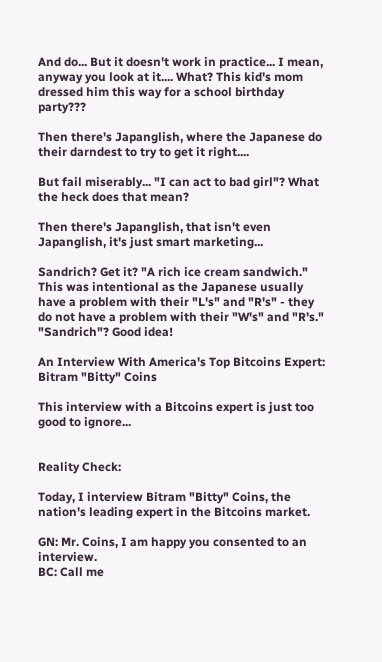And do... But it doesn't work in practice... I mean, anyway you look at it.... What? This kid's mom dressed him this way for a school birthday party???

Then there's Japanglish, where the Japanese do their darndest to try to get it right....

But fail miserably... "I can act to bad girl"? What the heck does that mean?

Then there's Japanglish, that isn't even Japanglish, it's just smart marketing...

Sandrich? Get it? "A rich ice cream sandwich." This was intentional as the Japanese usually have a problem with their "L's" and "R's" - they do not have a problem with their "W's" and "R's."
"Sandrich"? Good idea!

An Interview With America's Top Bitcoins Expert: Bitram "Bitty" Coins

This interview with a Bitcoins expert is just too good to ignore...


Reality Check:

Today, I interview Bitram "Bitty" Coins, the nation's leading expert in the Bitcoins market.

GN: Mr. Coins, I am happy you consented to an interview.
BC: Call me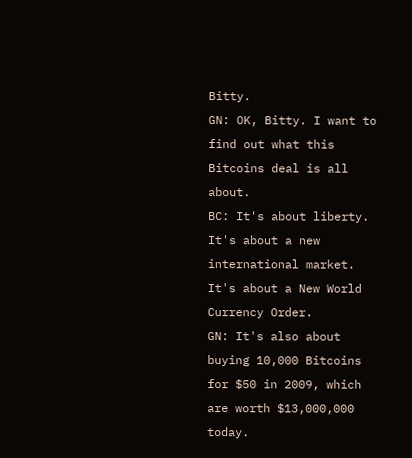Bitty.
GN: OK, Bitty. I want to find out what this Bitcoins deal is all about.
BC: It's about liberty. It's about a new international market. It's about a New World Currency Order.
GN: It's also about buying 10,000 Bitcoins for $50 in 2009, which are worth $13,000,000 today.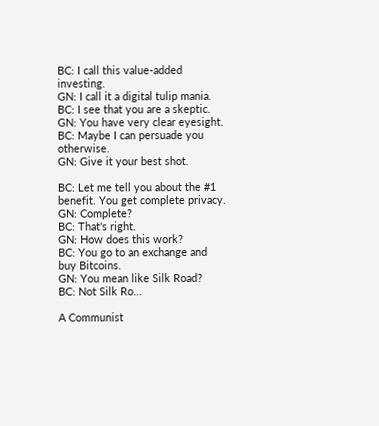BC: I call this value-added investing.
GN: I call it a digital tulip mania.
BC: I see that you are a skeptic.
GN: You have very clear eyesight.
BC: Maybe I can persuade you otherwise.
GN: Give it your best shot.

BC: Let me tell you about the #1 benefit. You get complete privacy.
GN: Complete?
BC: That's right.
GN: How does this work?
BC: You go to an exchange and buy Bitcoins.
GN: You mean like Silk Road?
BC: Not Silk Ro…

A Communist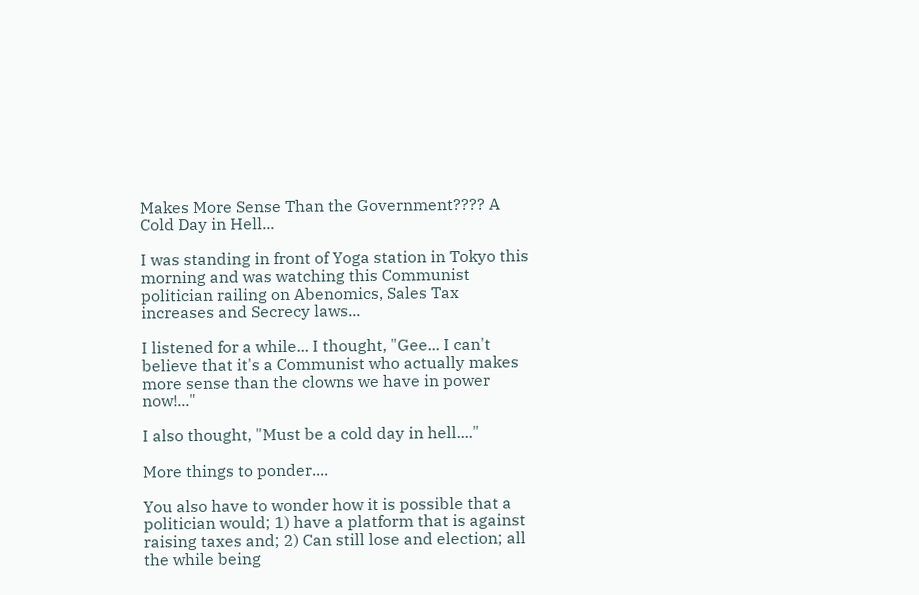Makes More Sense Than the Government???? A Cold Day in Hell...

I was standing in front of Yoga station in Tokyo this morning and was watching this Communist politician railing on Abenomics, Sales Tax increases and Secrecy laws...

I listened for a while... I thought, "Gee... I can't believe that it's a Communist who actually makes more sense than the clowns we have in power now!..."

I also thought, "Must be a cold day in hell...."

More things to ponder....

You also have to wonder how it is possible that a politician would; 1) have a platform that is against raising taxes and; 2) Can still lose and election; all the while being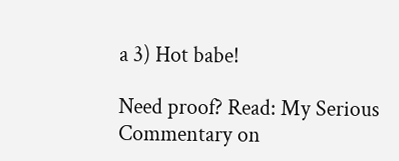a 3) Hot babe!

Need proof? Read: My Serious Commentary on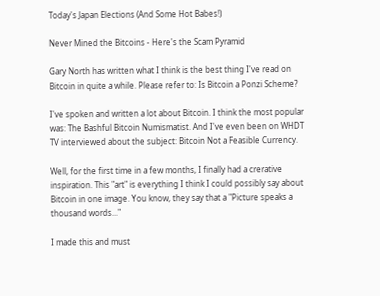Today's Japan Elections (And Some Hot Babes!)

Never Mined the Bitcoins - Here's the Scam Pyramid

Gary North has written what I think is the best thing I've read on Bitcoin in quite a while. Please refer to: Is Bitcoin a Ponzi Scheme?

I've spoken and written a lot about Bitcoin. I think the most popular was: The Bashful Bitcoin Numismatist. And I've even been on WHDT TV interviewed about the subject: Bitcoin Not a Feasible Currency.

Well, for the first time in a few months, I finally had a crerative inspiration. This "art" is everything I think I could possibly say about Bitcoin in one image. You know, they say that a "Picture speaks a thousand words..."

I made this and must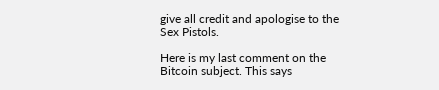give all credit and apologise to the Sex Pistols.

Here is my last comment on the Bitcoin subject. This says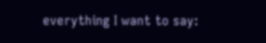everything I want to say: